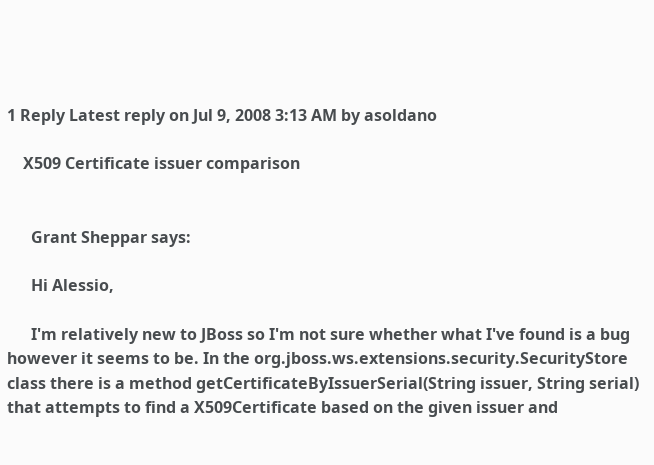1 Reply Latest reply on Jul 9, 2008 3:13 AM by asoldano

    X509 Certificate issuer comparison


      Grant Sheppar says:

      Hi Alessio,

      I'm relatively new to JBoss so I'm not sure whether what I've found is a bug however it seems to be. In the org.jboss.ws.extensions.security.SecurityStore class there is a method getCertificateByIssuerSerial(String issuer, String serial) that attempts to find a X509Certificate based on the given issuer and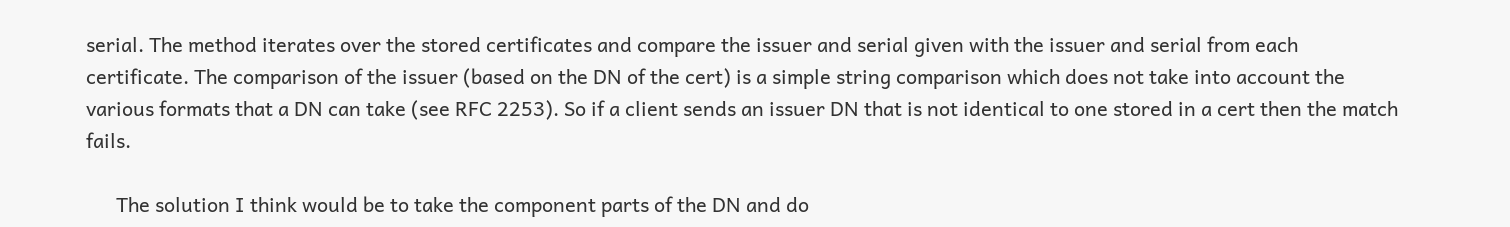serial. The method iterates over the stored certificates and compare the issuer and serial given with the issuer and serial from each certificate. The comparison of the issuer (based on the DN of the cert) is a simple string comparison which does not take into account the various formats that a DN can take (see RFC 2253). So if a client sends an issuer DN that is not identical to one stored in a cert then the match fails.

      The solution I think would be to take the component parts of the DN and do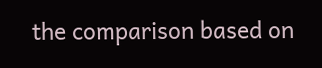the comparison based on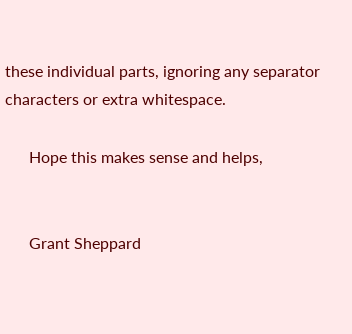these individual parts, ignoring any separator characters or extra whitespace.

      Hope this makes sense and helps,


      Grant Sheppard